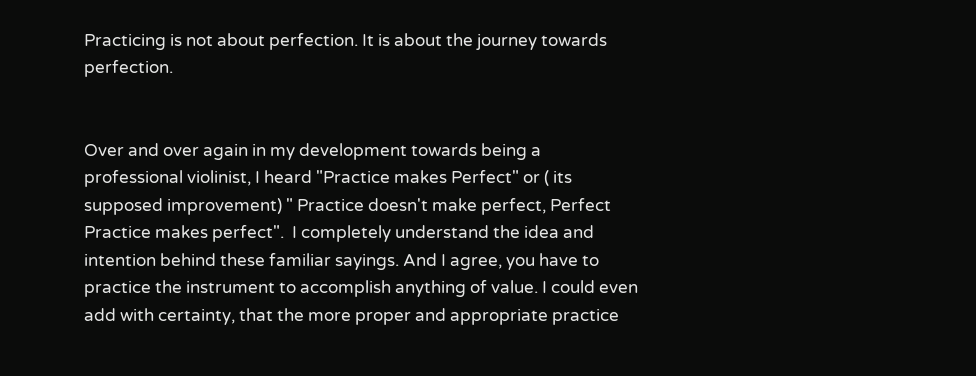Practicing is not about perfection. It is about the journey towards perfection.


Over and over again in my development towards being a professional violinist, I heard "Practice makes Perfect" or ( its supposed improvement) " Practice doesn't make perfect, Perfect Practice makes perfect".  I completely understand the idea and intention behind these familiar sayings. And I agree, you have to practice the instrument to accomplish anything of value. I could even add with certainty, that the more proper and appropriate practice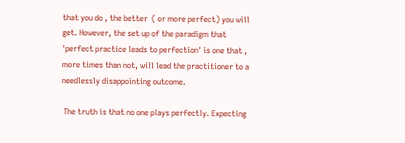that you do , the better  ( or more perfect) you will get. However, the set up of the paradigm that 'perfect practice leads to perfection' is one that , more times than not, will lead the practitioner to a needlessly disappointing outcome.

 The truth is that no one plays perfectly. Expecting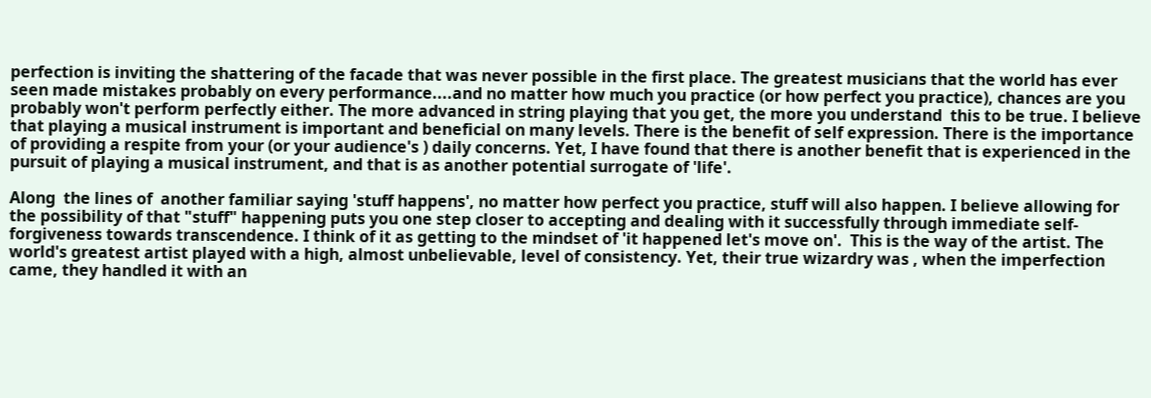perfection is inviting the shattering of the facade that was never possible in the first place. The greatest musicians that the world has ever seen made mistakes probably on every performance....and no matter how much you practice (or how perfect you practice), chances are you probably won't perform perfectly either. The more advanced in string playing that you get, the more you understand  this to be true. I believe that playing a musical instrument is important and beneficial on many levels. There is the benefit of self expression. There is the importance of providing a respite from your (or your audience's ) daily concerns. Yet, I have found that there is another benefit that is experienced in the pursuit of playing a musical instrument, and that is as another potential surrogate of 'life'.

Along  the lines of  another familiar saying 'stuff happens', no matter how perfect you practice, stuff will also happen. I believe allowing for the possibility of that "stuff" happening puts you one step closer to accepting and dealing with it successfully through immediate self-forgiveness towards transcendence. I think of it as getting to the mindset of 'it happened let's move on'.  This is the way of the artist. The world's greatest artist played with a high, almost unbelievable, level of consistency. Yet, their true wizardry was , when the imperfection came, they handled it with an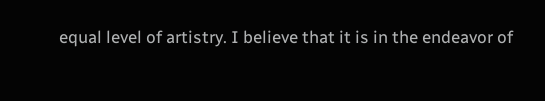equal level of artistry. I believe that it is in the endeavor of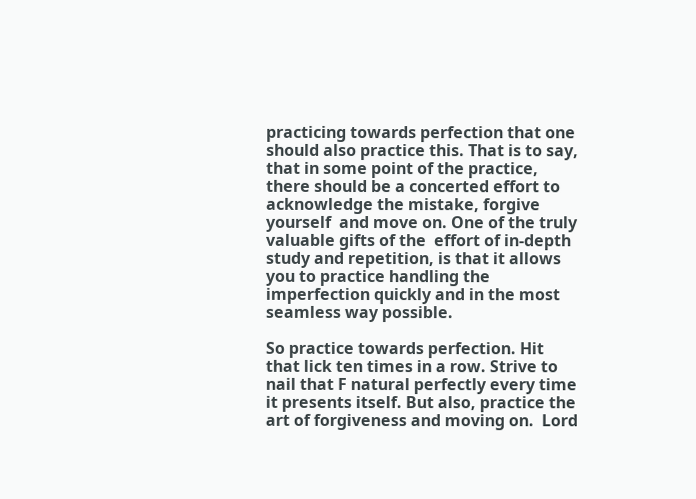practicing towards perfection that one should also practice this. That is to say, that in some point of the practice, there should be a concerted effort to acknowledge the mistake, forgive yourself  and move on. One of the truly valuable gifts of the  effort of in-depth study and repetition, is that it allows you to practice handling the imperfection quickly and in the most seamless way possible.

So practice towards perfection. Hit that lick ten times in a row. Strive to nail that F natural perfectly every time it presents itself. But also, practice the art of forgiveness and moving on.  Lord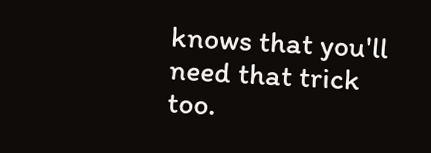knows that you'll need that trick too.